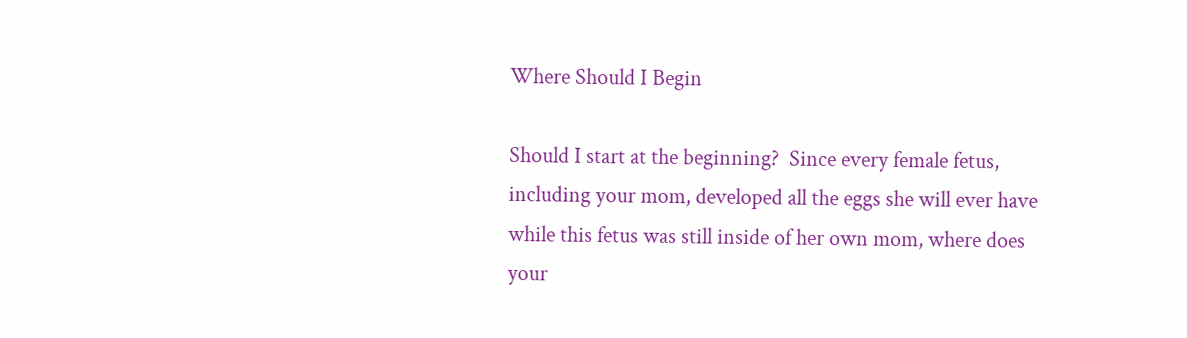Where Should I Begin

Should I start at the beginning?  Since every female fetus, including your mom, developed all the eggs she will ever have while this fetus was still inside of her own mom, where does your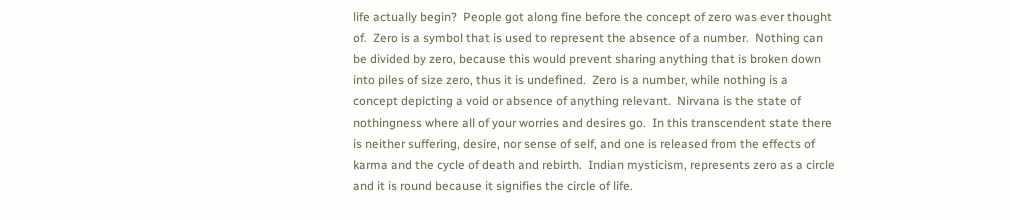life actually begin?  People got along fine before the concept of zero was ever thought of.  Zero is a symbol that is used to represent the absence of a number.  Nothing can be divided by zero, because this would prevent sharing anything that is broken down into piles of size zero, thus it is undefined.  Zero is a number, while nothing is a concept depicting a void or absence of anything relevant.  Nirvana is the state of nothingness where all of your worries and desires go.  In this transcendent state there is neither suffering, desire, nor sense of self, and one is released from the effects of karma and the cycle of death and rebirth.  Indian mysticism, represents zero as a circle and it is round because it signifies the circle of life.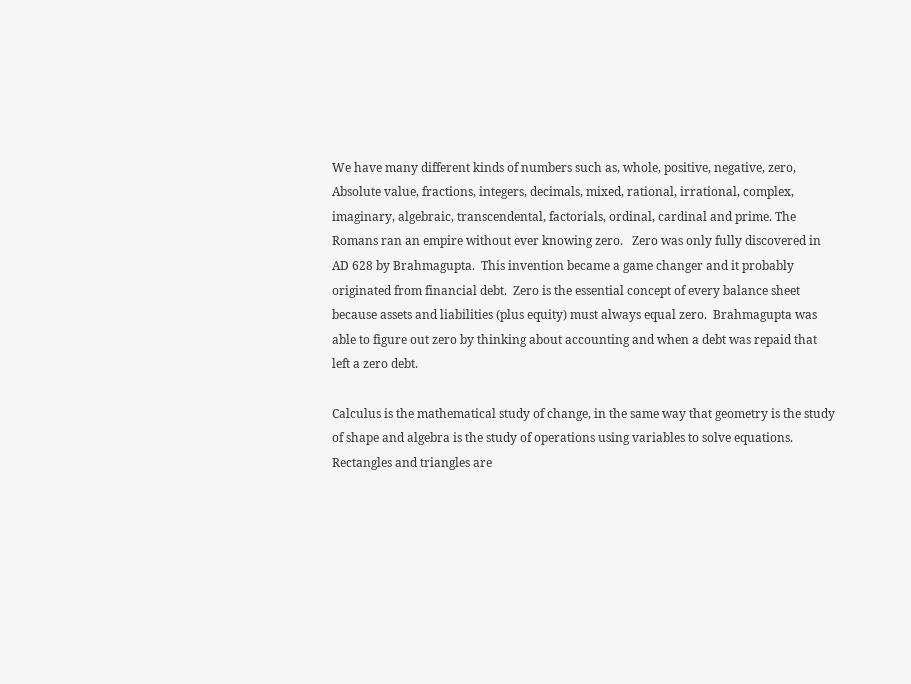We have many different kinds of numbers such as, whole, positive, negative, zero, Absolute value, fractions, integers, decimals, mixed, rational, irrational, complex, imaginary, algebraic, transcendental, factorials, ordinal, cardinal and prime. The Romans ran an empire without ever knowing zero.   Zero was only fully discovered in AD 628 by Brahmagupta.  This invention became a game changer and it probably originated from financial debt.  Zero is the essential concept of every balance sheet because assets and liabilities (plus equity) must always equal zero.  Brahmagupta was able to figure out zero by thinking about accounting and when a debt was repaid that left a zero debt.

Calculus is the mathematical study of change, in the same way that geometry is the study of shape and algebra is the study of operations using variables to solve equations.  Rectangles and triangles are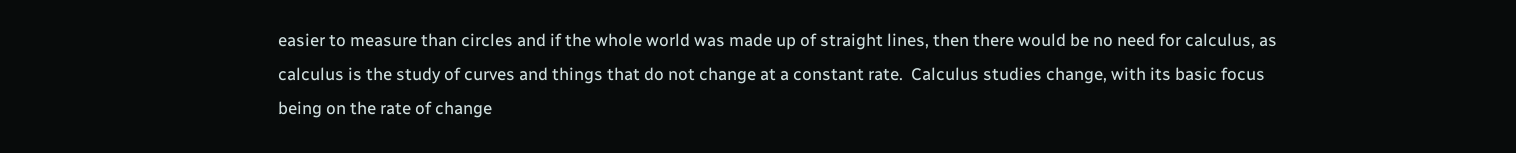easier to measure than circles and if the whole world was made up of straight lines, then there would be no need for calculus, as calculus is the study of curves and things that do not change at a constant rate.  Calculus studies change, with its basic focus being on the rate of change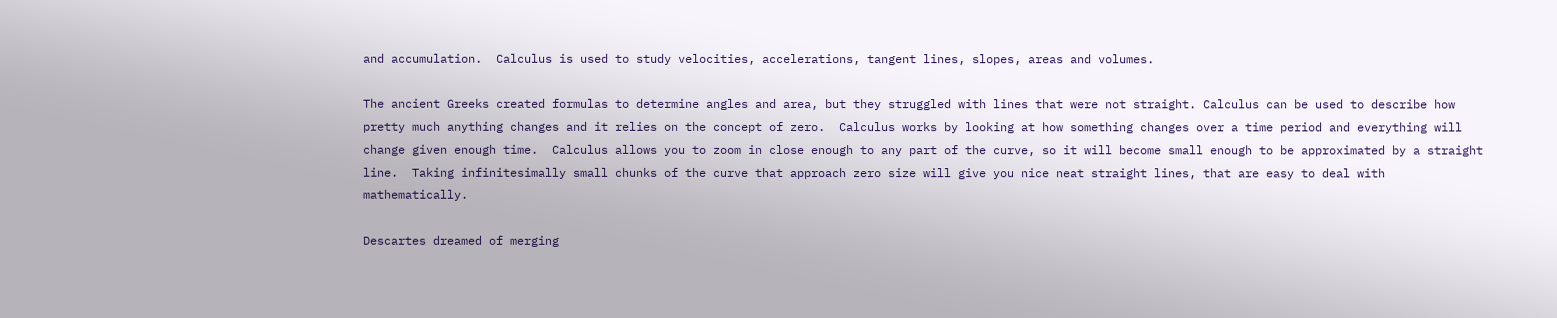and accumulation.  Calculus is used to study velocities, accelerations, tangent lines, slopes, areas and volumes.

The ancient Greeks created formulas to determine angles and area, but they struggled with lines that were not straight. Calculus can be used to describe how pretty much anything changes and it relies on the concept of zero.  Calculus works by looking at how something changes over a time period and everything will change given enough time.  Calculus allows you to zoom in close enough to any part of the curve, so it will become small enough to be approximated by a straight line.  Taking infinitesimally small chunks of the curve that approach zero size will give you nice neat straight lines, that are easy to deal with mathematically.

Descartes dreamed of merging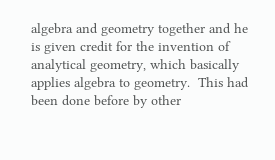algebra and geometry together and he is given credit for the invention of analytical geometry, which basically applies algebra to geometry.  This had been done before by other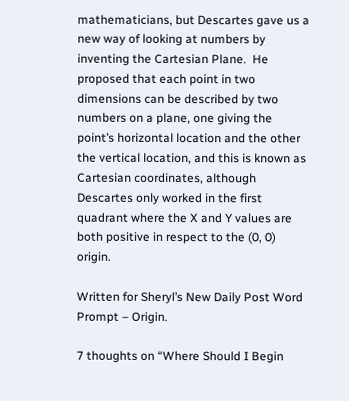mathematicians, but Descartes gave us a new way of looking at numbers by inventing the Cartesian Plane.  He proposed that each point in two dimensions can be described by two numbers on a plane, one giving the point’s horizontal location and the other the vertical location, and this is known as Cartesian coordinates, although Descartes only worked in the first quadrant where the X and Y values are both positive in respect to the (0, 0) origin.

Written for Sheryl’s New Daily Post Word Prompt – Origin.

7 thoughts on “Where Should I Begin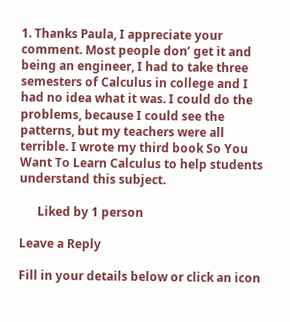1. Thanks Paula, I appreciate your comment. Most people don’ get it and being an engineer, I had to take three semesters of Calculus in college and I had no idea what it was. I could do the problems, because I could see the patterns, but my teachers were all terrible. I wrote my third book So You Want To Learn Calculus to help students understand this subject.

      Liked by 1 person

Leave a Reply

Fill in your details below or click an icon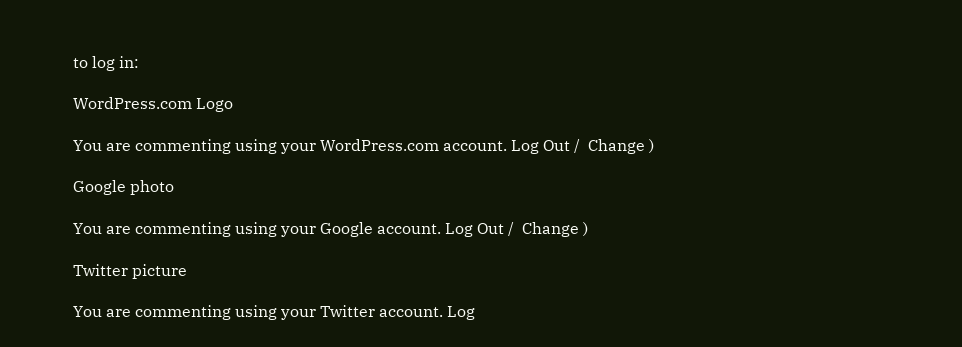to log in:

WordPress.com Logo

You are commenting using your WordPress.com account. Log Out /  Change )

Google photo

You are commenting using your Google account. Log Out /  Change )

Twitter picture

You are commenting using your Twitter account. Log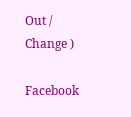Out /  Change )

Facebook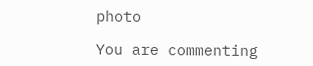photo

You are commenting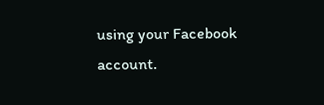using your Facebook account.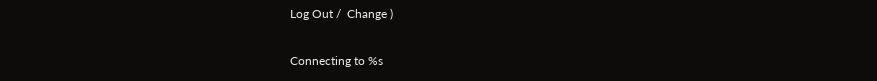Log Out /  Change )

Connecting to %s